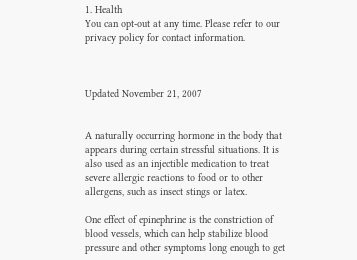1. Health
You can opt-out at any time. Please refer to our privacy policy for contact information.



Updated November 21, 2007


A naturally occurring hormone in the body that appears during certain stressful situations. It is also used as an injectible medication to treat severe allergic reactions to food or to other allergens, such as insect stings or latex.

One effect of epinephrine is the constriction of blood vessels, which can help stabilize blood pressure and other symptoms long enough to get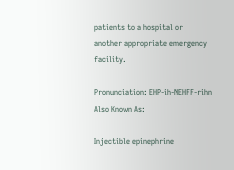patients to a hospital or another appropriate emergency facility.

Pronunciation: EHP-ih-NEHFF-rihn
Also Known As:

Injectible epinephrine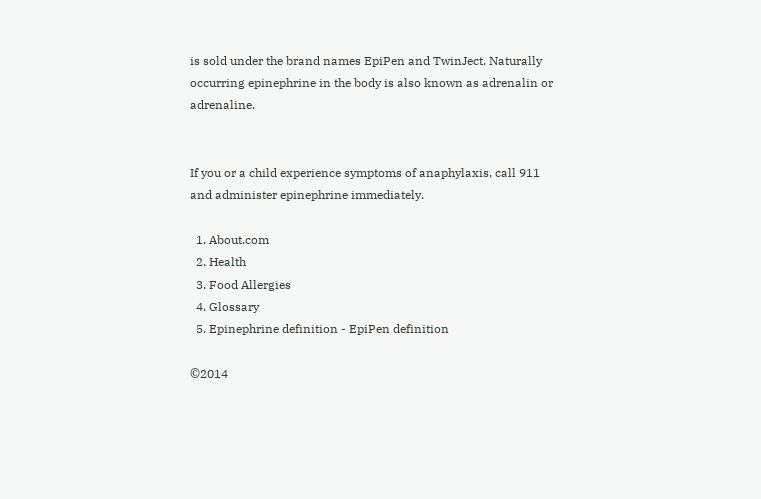is sold under the brand names EpiPen and TwinJect. Naturally occurring epinephrine in the body is also known as adrenalin or adrenaline.


If you or a child experience symptoms of anaphylaxis, call 911 and administer epinephrine immediately.

  1. About.com
  2. Health
  3. Food Allergies
  4. Glossary
  5. Epinephrine definition - EpiPen definition

©2014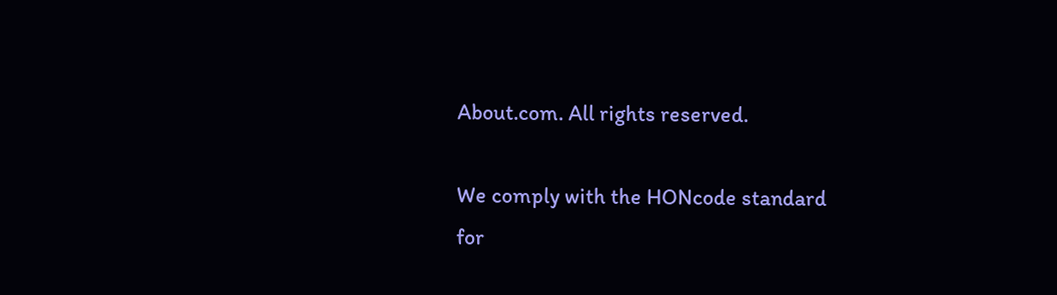About.com. All rights reserved.

We comply with the HONcode standard
for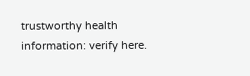trustworthy health
information: verify here.